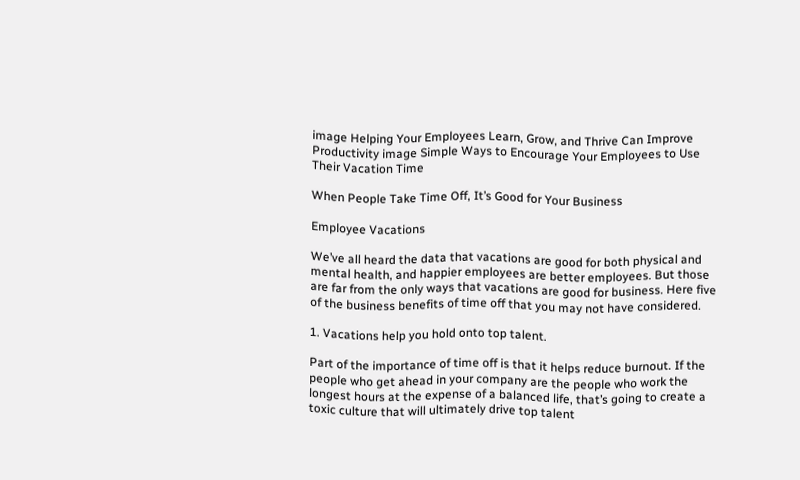image Helping Your Employees Learn, Grow, and Thrive Can Improve Productivity image Simple Ways to Encourage Your Employees to Use Their Vacation Time

When People Take Time Off, It’s Good for Your Business

Employee Vacations

We’ve all heard the data that vacations are good for both physical and mental health, and happier employees are better employees. But those are far from the only ways that vacations are good for business. Here five of the business benefits of time off that you may not have considered.

1. Vacations help you hold onto top talent.

Part of the importance of time off is that it helps reduce burnout. If the people who get ahead in your company are the people who work the longest hours at the expense of a balanced life, that’s going to create a toxic culture that will ultimately drive top talent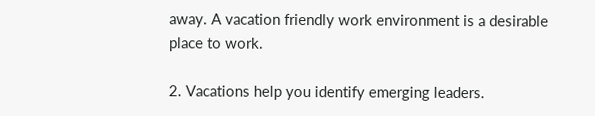away. A vacation friendly work environment is a desirable place to work.

2. Vacations help you identify emerging leaders.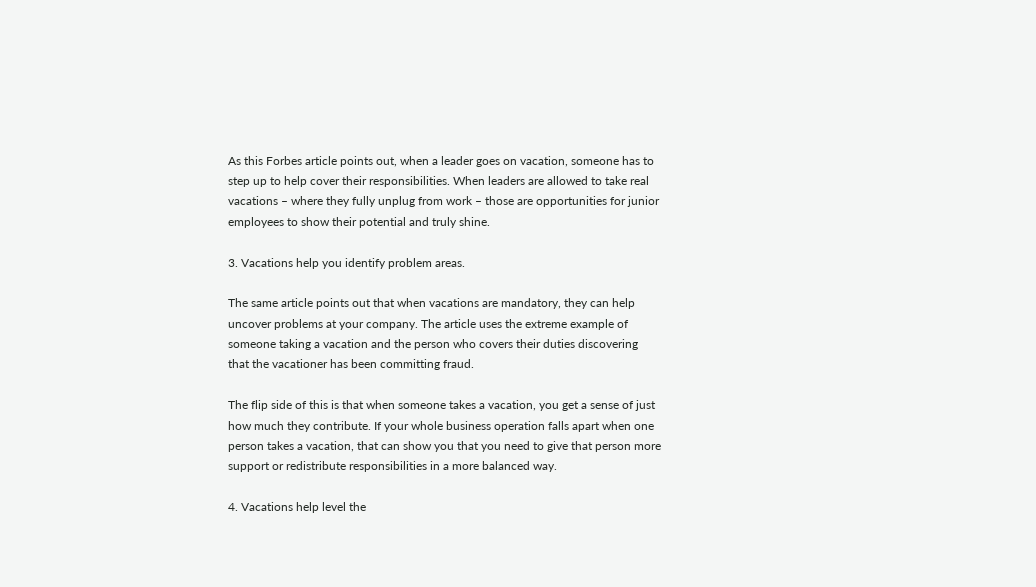As this Forbes article points out, when a leader goes on vacation, someone has to step up to help cover their responsibilities. When leaders are allowed to take real vacations – where they fully unplug from work – those are opportunities for junior employees to show their potential and truly shine.

3. Vacations help you identify problem areas.

The same article points out that when vacations are mandatory, they can help uncover problems at your company. The article uses the extreme example of someone taking a vacation and the person who covers their duties discovering that the vacationer has been committing fraud.

The flip side of this is that when someone takes a vacation, you get a sense of just how much they contribute. If your whole business operation falls apart when one person takes a vacation, that can show you that you need to give that person more support or redistribute responsibilities in a more balanced way.

4. Vacations help level the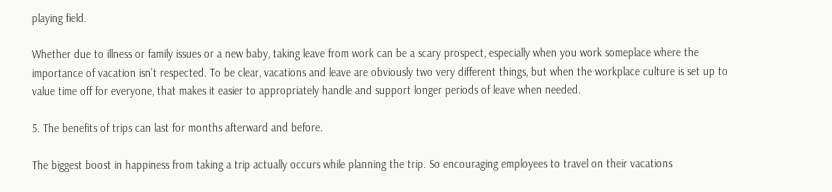playing field.

Whether due to illness or family issues or a new baby, taking leave from work can be a scary prospect, especially when you work someplace where the importance of vacation isn’t respected. To be clear, vacations and leave are obviously two very different things, but when the workplace culture is set up to value time off for everyone, that makes it easier to appropriately handle and support longer periods of leave when needed.

5. The benefits of trips can last for months afterward and before.

The biggest boost in happiness from taking a trip actually occurs while planning the trip. So encouraging employees to travel on their vacations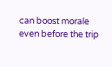can boost morale even before the trip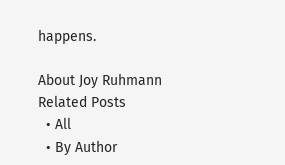happens.

About Joy Ruhmann
Related Posts
  • All
  • By Author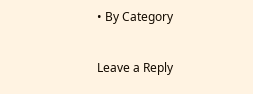• By Category

Leave a Reply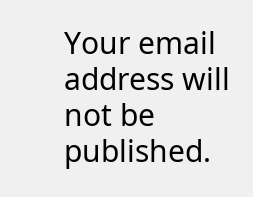Your email address will not be published.